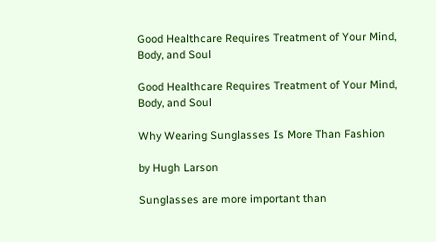Good Healthcare Requires Treatment of Your Mind, Body, and Soul

Good Healthcare Requires Treatment of Your Mind, Body, and Soul

Why Wearing Sunglasses Is More Than Fashion

by Hugh Larson

Sunglasses are more important than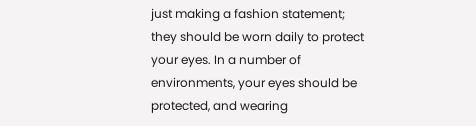just making a fashion statement; they should be worn daily to protect your eyes. In a number of environments, your eyes should be protected, and wearing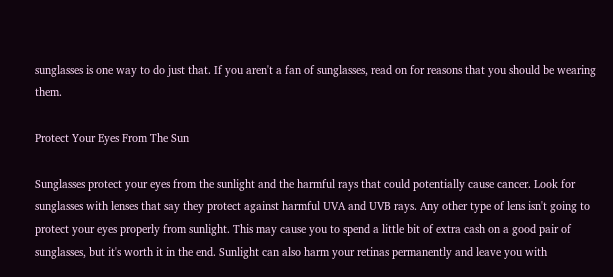sunglasses is one way to do just that. If you aren't a fan of sunglasses, read on for reasons that you should be wearing them.

Protect Your Eyes From The Sun

Sunglasses protect your eyes from the sunlight and the harmful rays that could potentially cause cancer. Look for sunglasses with lenses that say they protect against harmful UVA and UVB rays. Any other type of lens isn't going to protect your eyes properly from sunlight. This may cause you to spend a little bit of extra cash on a good pair of sunglasses, but it's worth it in the end. Sunlight can also harm your retinas permanently and leave you with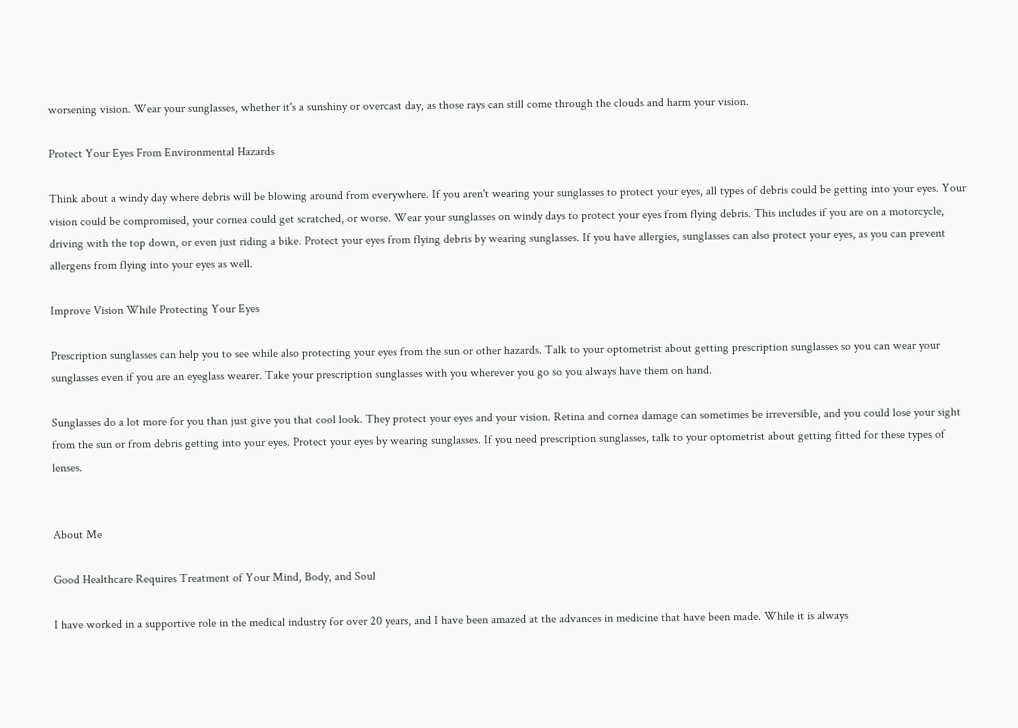worsening vision. Wear your sunglasses, whether it's a sunshiny or overcast day, as those rays can still come through the clouds and harm your vision.

Protect Your Eyes From Environmental Hazards

Think about a windy day where debris will be blowing around from everywhere. If you aren't wearing your sunglasses to protect your eyes, all types of debris could be getting into your eyes. Your vision could be compromised, your cornea could get scratched, or worse. Wear your sunglasses on windy days to protect your eyes from flying debris. This includes if you are on a motorcycle, driving with the top down, or even just riding a bike. Protect your eyes from flying debris by wearing sunglasses. If you have allergies, sunglasses can also protect your eyes, as you can prevent allergens from flying into your eyes as well.

Improve Vision While Protecting Your Eyes

Prescription sunglasses can help you to see while also protecting your eyes from the sun or other hazards. Talk to your optometrist about getting prescription sunglasses so you can wear your sunglasses even if you are an eyeglass wearer. Take your prescription sunglasses with you wherever you go so you always have them on hand.

Sunglasses do a lot more for you than just give you that cool look. They protect your eyes and your vision. Retina and cornea damage can sometimes be irreversible, and you could lose your sight from the sun or from debris getting into your eyes. Protect your eyes by wearing sunglasses. If you need prescription sunglasses, talk to your optometrist about getting fitted for these types of lenses.


About Me

Good Healthcare Requires Treatment of Your Mind, Body, and Soul

I have worked in a supportive role in the medical industry for over 20 years, and I have been amazed at the advances in medicine that have been made. While it is always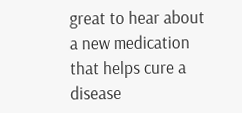great to hear about a new medication that helps cure a disease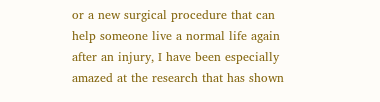or a new surgical procedure that can help someone live a normal life again after an injury, I have been especially amazed at the research that has shown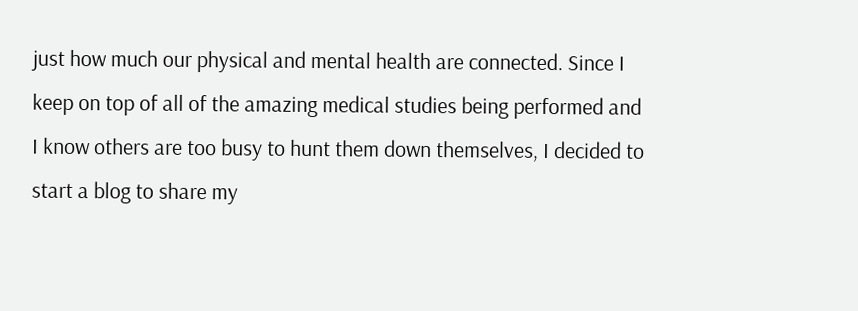just how much our physical and mental health are connected. Since I keep on top of all of the amazing medical studies being performed and I know others are too busy to hunt them down themselves, I decided to start a blog to share my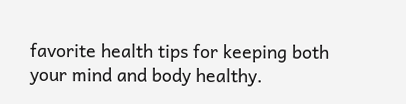favorite health tips for keeping both your mind and body healthy.